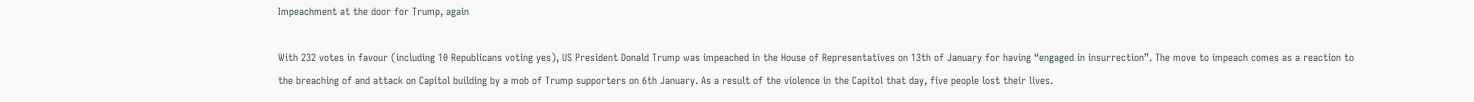Impeachment at the door for Trump, again

With 232 votes in favour (including 10 Republicans voting yes), US President Donald Trump was impeached in the House of Representatives on 13th of January for having “engaged in insurrection”. The move to impeach comes as a reaction to the breaching of and attack on Capitol building by a mob of Trump supporters on 6th January. As a result of the violence in the Capitol that day, five people lost their lives.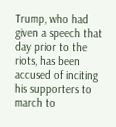Trump, who had given a speech that day prior to the riots, has been accused of inciting his supporters to march to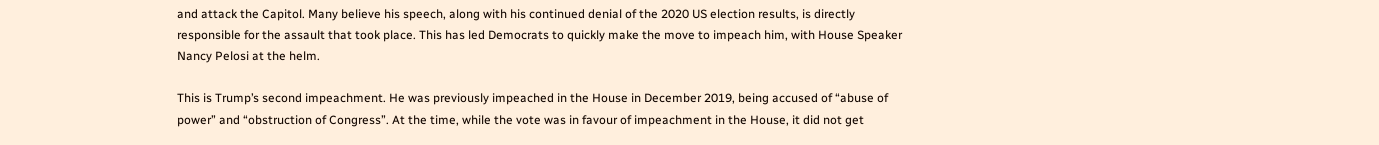and attack the Capitol. Many believe his speech, along with his continued denial of the 2020 US election results, is directly responsible for the assault that took place. This has led Democrats to quickly make the move to impeach him, with House Speaker Nancy Pelosi at the helm.

This is Trump’s second impeachment. He was previously impeached in the House in December 2019, being accused of “abuse of power” and “obstruction of Congress”. At the time, while the vote was in favour of impeachment in the House, it did not get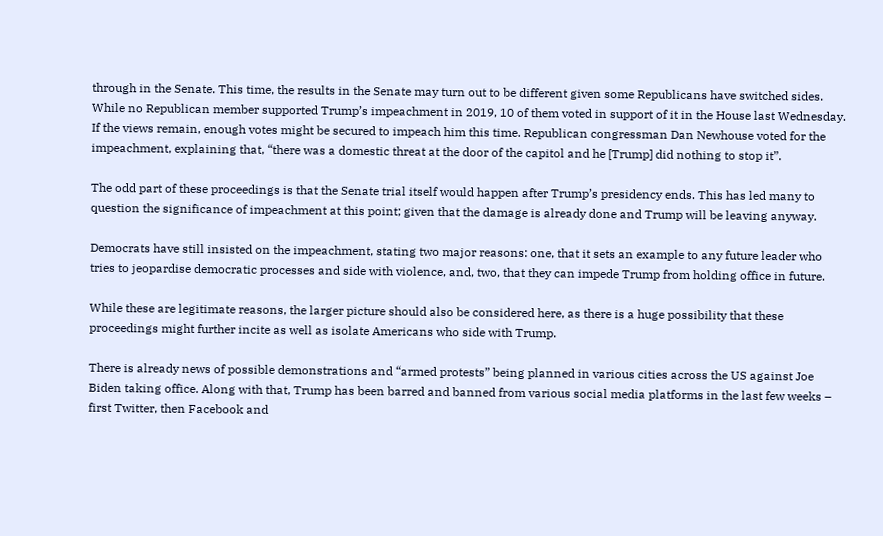through in the Senate. This time, the results in the Senate may turn out to be different given some Republicans have switched sides. While no Republican member supported Trump’s impeachment in 2019, 10 of them voted in support of it in the House last Wednesday. If the views remain, enough votes might be secured to impeach him this time. Republican congressman Dan Newhouse voted for the impeachment, explaining that, “there was a domestic threat at the door of the capitol and he [Trump] did nothing to stop it”.

The odd part of these proceedings is that the Senate trial itself would happen after Trump’s presidency ends. This has led many to question the significance of impeachment at this point; given that the damage is already done and Trump will be leaving anyway.

Democrats have still insisted on the impeachment, stating two major reasons: one, that it sets an example to any future leader who tries to jeopardise democratic processes and side with violence, and, two, that they can impede Trump from holding office in future.

While these are legitimate reasons, the larger picture should also be considered here, as there is a huge possibility that these proceedings might further incite as well as isolate Americans who side with Trump.

There is already news of possible demonstrations and “armed protests” being planned in various cities across the US against Joe Biden taking office. Along with that, Trump has been barred and banned from various social media platforms in the last few weeks – first Twitter, then Facebook and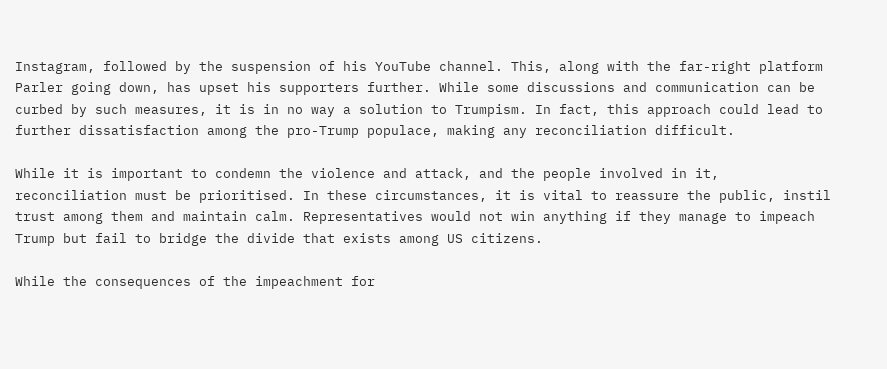Instagram, followed by the suspension of his YouTube channel. This, along with the far-right platform Parler going down, has upset his supporters further. While some discussions and communication can be curbed by such measures, it is in no way a solution to Trumpism. In fact, this approach could lead to further dissatisfaction among the pro-Trump populace, making any reconciliation difficult.

While it is important to condemn the violence and attack, and the people involved in it, reconciliation must be prioritised. In these circumstances, it is vital to reassure the public, instil trust among them and maintain calm. Representatives would not win anything if they manage to impeach Trump but fail to bridge the divide that exists among US citizens.

While the consequences of the impeachment for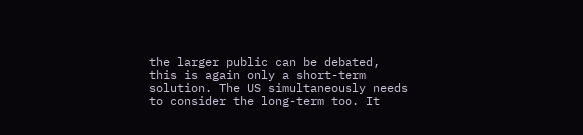the larger public can be debated, this is again only a short-term solution. The US simultaneously needs to consider the long-term too. It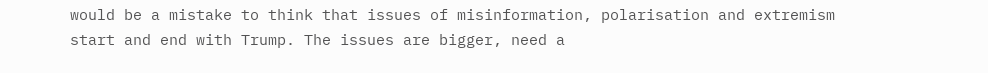would be a mistake to think that issues of misinformation, polarisation and extremism start and end with Trump. The issues are bigger, need a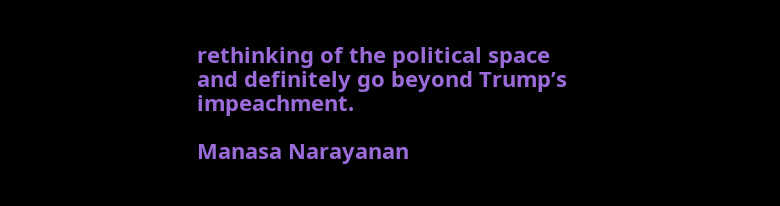rethinking of the political space and definitely go beyond Trump’s impeachment.

Manasa Narayanan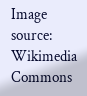Image source: Wikimedia Commons